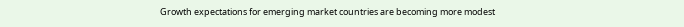Growth expectations for emerging market countries are becoming more modest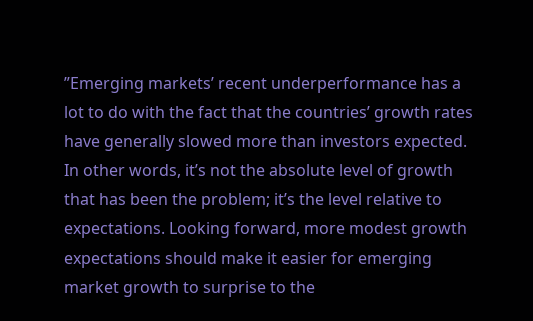”Emerging markets’ recent underperformance has a lot to do with the fact that the countries’ growth rates have generally slowed more than investors expected. In other words, it’s not the absolute level of growth that has been the problem; it’s the level relative to expectations. Looking forward, more modest growth expectations should make it easier for emerging market growth to surprise to the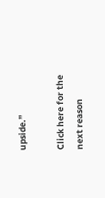upside.”

Click here for the next reason